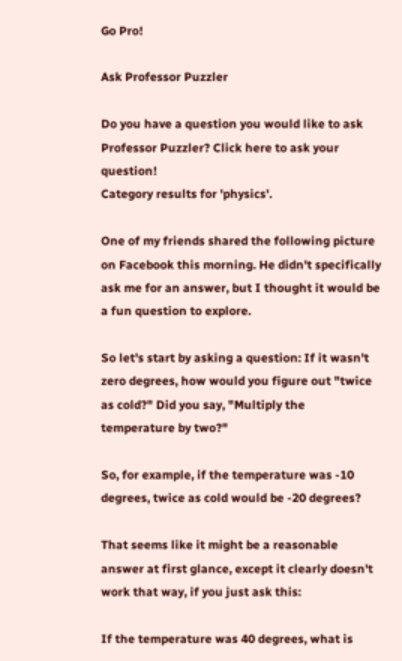Go Pro!

Ask Professor Puzzler

Do you have a question you would like to ask Professor Puzzler? Click here to ask your question!
Category results for 'physics'.

One of my friends shared the following picture on Facebook this morning. He didn't specifically ask me for an answer, but I thought it would be a fun question to explore.

So let's start by asking a question: If it wasn't zero degrees, how would you figure out "twice as cold?" Did you say, "Multiply the temperature by two?"

So, for example, if the temperature was -10 degrees, twice as cold would be -20 degrees?

That seems like it might be a reasonable answer at first glance, except it clearly doesn't work that way, if you just ask this:

If the temperature was 40 degrees, what is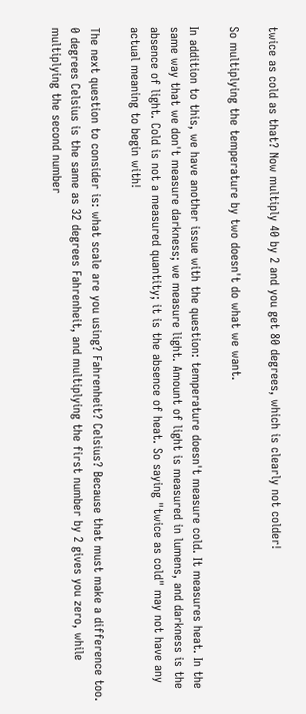twice as cold as that? Now multiply 40 by 2 and you get 80 degrees, which is clearly not colder!

So multiplying the temperature by two doesn't do what we want.

In addition to this, we have another issue with the question: temperature doesn't measure cold. It measures heat. In the same way that we don't measure darkness; we measure light. Amount of light is measured in lumens, and darkness is the absence of light. Cold is not a measured quantity; it is the absence of heat. So saying "twice as cold" may not have any actual meaning to begin with!

The next question to consider is: what scale are you using? Fahrenheit? Celsius? Because that must make a difference too. 0 degrees Celsius is the same as 32 degrees Fahrenheit, and multiplying the first number by 2 gives you zero, while multiplying the second number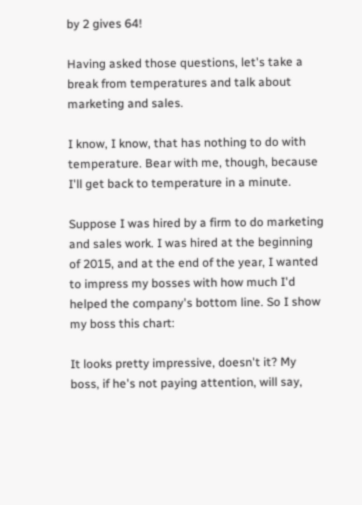by 2 gives 64!

Having asked those questions, let's take a break from temperatures and talk about marketing and sales.

I know, I know, that has nothing to do with temperature. Bear with me, though, because I'll get back to temperature in a minute.

Suppose I was hired by a firm to do marketing and sales work. I was hired at the beginning of 2015, and at the end of the year, I wanted to impress my bosses with how much I'd helped the company's bottom line. So I show my boss this chart:

It looks pretty impressive, doesn't it? My boss, if he's not paying attention, will say,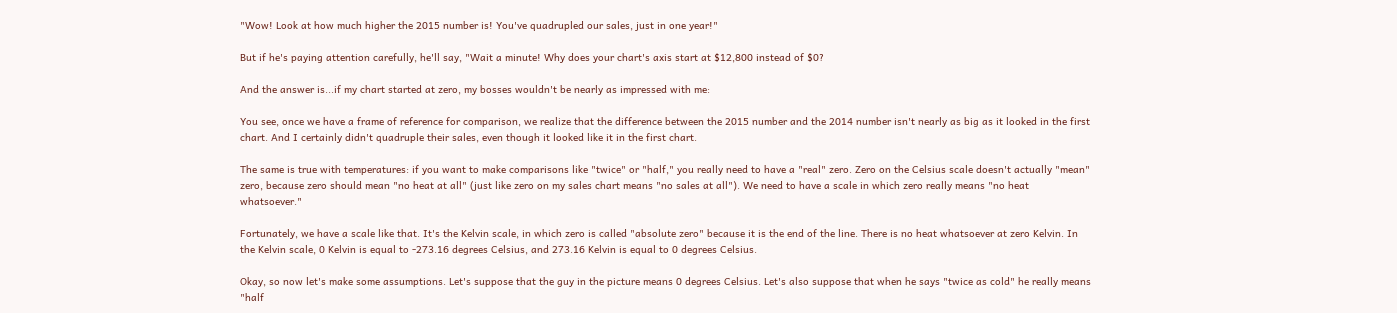"Wow! Look at how much higher the 2015 number is! You've quadrupled our sales, just in one year!"

But if he's paying attention carefully, he'll say, "Wait a minute! Why does your chart's axis start at $12,800 instead of $0?

And the answer is...if my chart started at zero, my bosses wouldn't be nearly as impressed with me:

You see, once we have a frame of reference for comparison, we realize that the difference between the 2015 number and the 2014 number isn't nearly as big as it looked in the first chart. And I certainly didn't quadruple their sales, even though it looked like it in the first chart.

The same is true with temperatures: if you want to make comparisons like "twice" or "half," you really need to have a "real" zero. Zero on the Celsius scale doesn't actually "mean" zero, because zero should mean "no heat at all" (just like zero on my sales chart means "no sales at all"). We need to have a scale in which zero really means "no heat whatsoever."

Fortunately, we have a scale like that. It's the Kelvin scale, in which zero is called "absolute zero" because it is the end of the line. There is no heat whatsoever at zero Kelvin. In the Kelvin scale, 0 Kelvin is equal to -273.16 degrees Celsius, and 273.16 Kelvin is equal to 0 degrees Celsius.

Okay, so now let's make some assumptions. Let's suppose that the guy in the picture means 0 degrees Celsius. Let's also suppose that when he says "twice as cold" he really means "half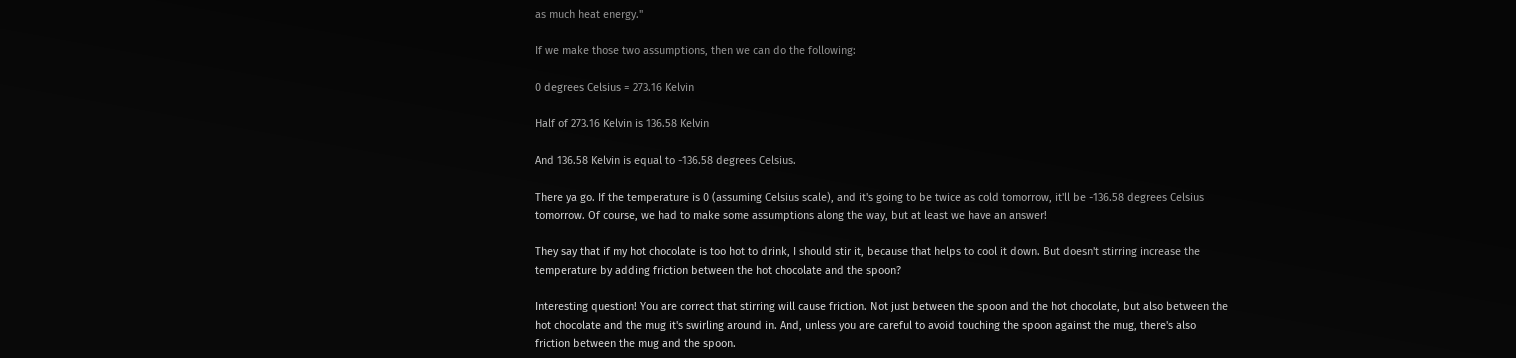as much heat energy."

If we make those two assumptions, then we can do the following:

0 degrees Celsius = 273.16 Kelvin

Half of 273.16 Kelvin is 136.58 Kelvin

And 136.58 Kelvin is equal to -136.58 degrees Celsius.

There ya go. If the temperature is 0 (assuming Celsius scale), and it's going to be twice as cold tomorrow, it'll be -136.58 degrees Celsius tomorrow. Of course, we had to make some assumptions along the way, but at least we have an answer!

They say that if my hot chocolate is too hot to drink, I should stir it, because that helps to cool it down. But doesn't stirring increase the temperature by adding friction between the hot chocolate and the spoon?

Interesting question! You are correct that stirring will cause friction. Not just between the spoon and the hot chocolate, but also between the hot chocolate and the mug it's swirling around in. And, unless you are careful to avoid touching the spoon against the mug, there's also friction between the mug and the spoon.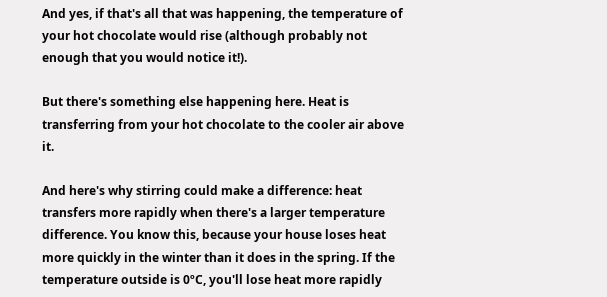And yes, if that's all that was happening, the temperature of your hot chocolate would rise (although probably not enough that you would notice it!).

But there's something else happening here. Heat is transferring from your hot chocolate to the cooler air above it.

And here's why stirring could make a difference: heat transfers more rapidly when there's a larger temperature difference. You know this, because your house loses heat more quickly in the winter than it does in the spring. If the temperature outside is 0ºC, you'll lose heat more rapidly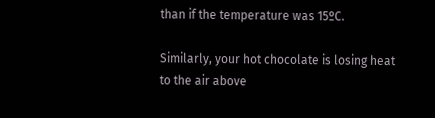than if the temperature was 15ºC.

Similarly, your hot chocolate is losing heat to the air above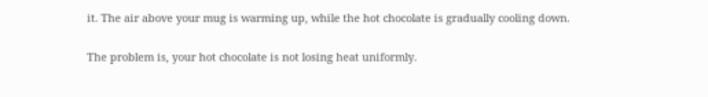it. The air above your mug is warming up, while the hot chocolate is gradually cooling down.

The problem is, your hot chocolate is not losing heat uniformly.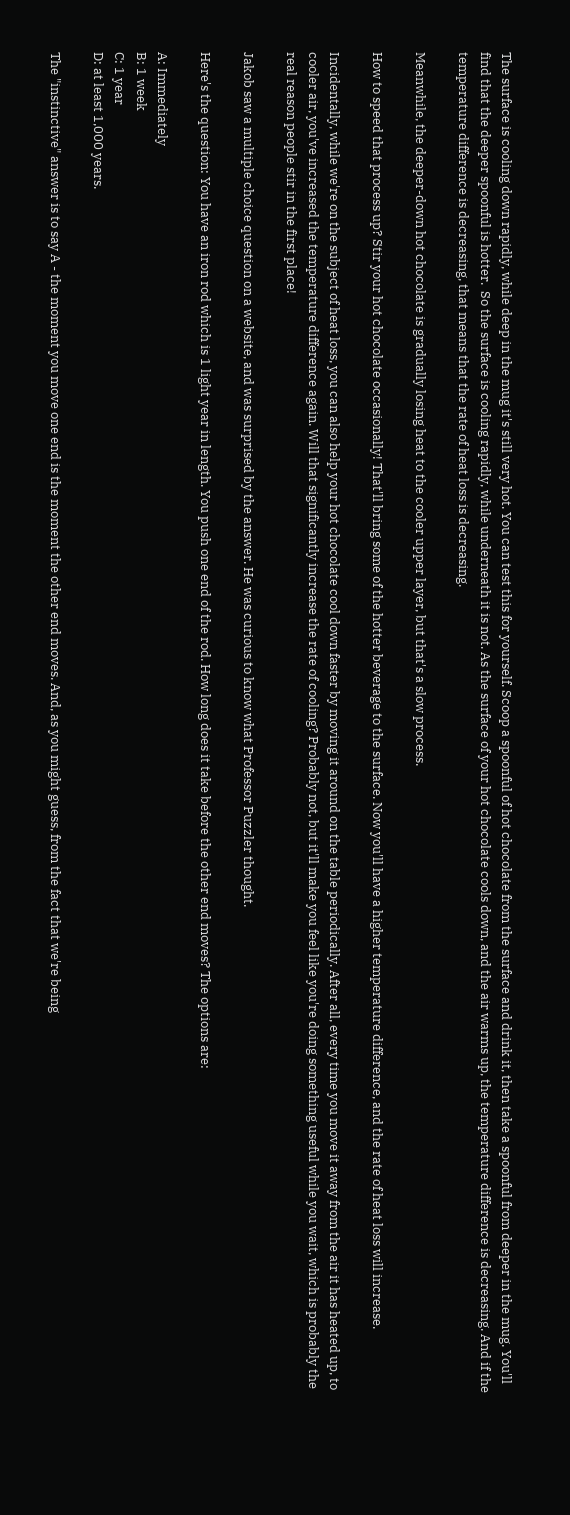The surface is cooling down rapidly, while deep in the mug it's still very hot. You can test this for yourself. Scoop a spoonful of hot chocolate from the surface and drink it, then take a spoonful from deeper in the mug. You'll find that the deeper spoonful is hotter.  So the surface is cooling rapidly, while underneath it is not. As the surface of your hot chocolate cools down, and the air warms up, the temperature difference is decreasing. And if the temperature difference is decreasing, that means that the rate of heat loss is decreasing.

Meanwhile, the deeper-down hot chocolate is gradually losing heat to the cooler upper layer, but that's a slow process.

How to speed that process up? Stir your hot chocolate occasionally! That'll bring some of the hotter beverage to the surface. Now you'll have a higher temperature difference, and the rate of heat loss will increase.

Incidentally, while we're on the subject of heat loss, you can also help your hot chocolate cool down faster by moving it around on the table periodically. After all, every time you move it away from the air it has heated up, to cooler air, you've increased the temperature difference again. Will that significantly increase the rate of cooling? Probably not, but it'll make you feel like you're doing something useful while you wait, which is probably the real reason people stir in the first place!

Jakob saw a multiple choice question on a website, and was surprised by the answer. He was curious to know what Professor Puzzler thought.

Here's the question: You have an iron rod which is 1 light year in length. You push one end of the rod. How long does it take before the other end moves? The options are:

A: Immediately
B: 1 week
C: 1 year
D: at least 1,000 years.

The "instinctive" answer is to say A - the moment you move one end is the moment the other end moves. And, as you might guess, from the fact that we're being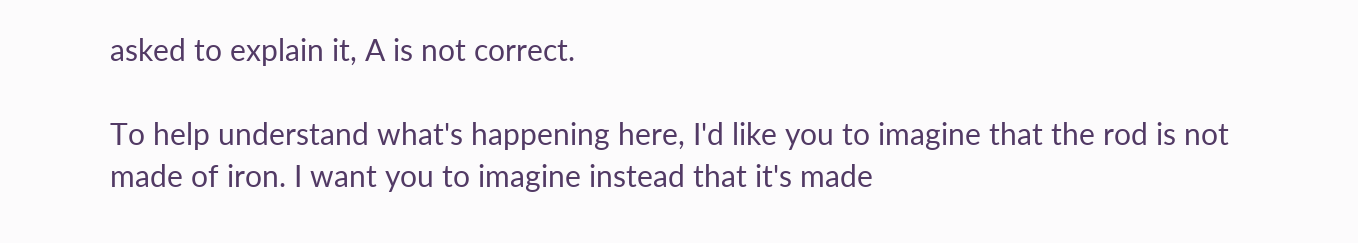asked to explain it, A is not correct.

To help understand what's happening here, I'd like you to imagine that the rod is not made of iron. I want you to imagine instead that it's made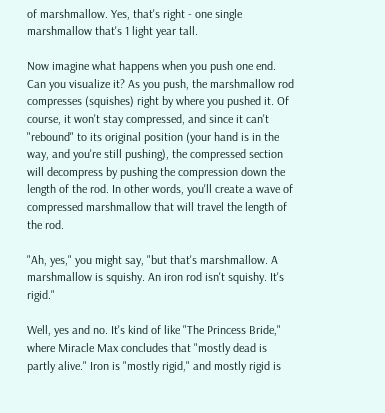of marshmallow. Yes, that's right - one single marshmallow that's 1 light year tall.

Now imagine what happens when you push one end. Can you visualize it? As you push, the marshmallow rod compresses (squishes) right by where you pushed it. Of course, it won't stay compressed, and since it can't "rebound" to its original position (your hand is in the way, and you're still pushing), the compressed section will decompress by pushing the compression down the length of the rod. In other words, you'll create a wave of compressed marshmallow that will travel the length of the rod.

"Ah, yes," you might say, "but that's marshmallow. A marshmallow is squishy. An iron rod isn't squishy. It's rigid."

Well, yes and no. It's kind of like "The Princess Bride," where Miracle Max concludes that "mostly dead is partly alive." Iron is "mostly rigid," and mostly rigid is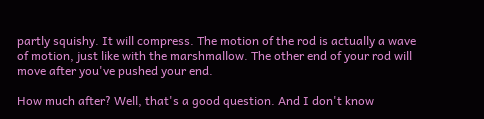partly squishy. It will compress. The motion of the rod is actually a wave of motion, just like with the marshmallow. The other end of your rod will move after you've pushed your end.

How much after? Well, that's a good question. And I don't know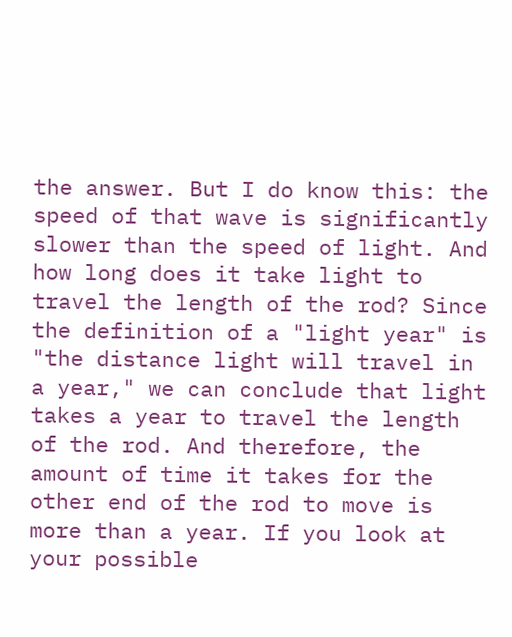the answer. But I do know this: the speed of that wave is significantly slower than the speed of light. And how long does it take light to travel the length of the rod? Since the definition of a "light year" is "the distance light will travel in a year," we can conclude that light takes a year to travel the length of the rod. And therefore, the amount of time it takes for the other end of the rod to move is more than a year. If you look at your possible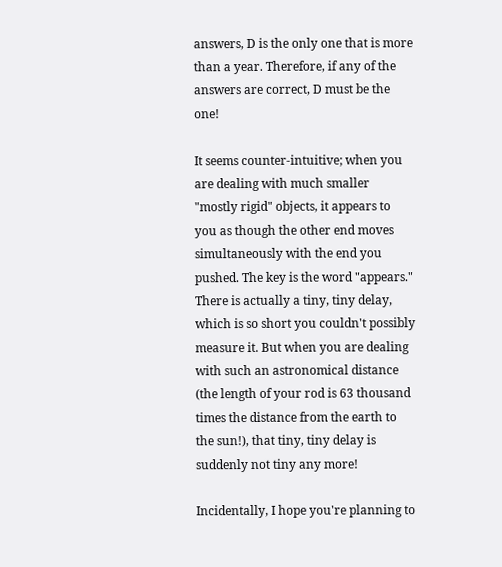answers, D is the only one that is more than a year. Therefore, if any of the answers are correct, D must be the one!

It seems counter-intuitive; when you are dealing with much smaller "mostly rigid" objects, it appears to you as though the other end moves simultaneously with the end you pushed. The key is the word "appears." There is actually a tiny, tiny delay, which is so short you couldn't possibly measure it. But when you are dealing with such an astronomical distance (the length of your rod is 63 thousand times the distance from the earth to the sun!), that tiny, tiny delay is suddenly not tiny any more!

Incidentally, I hope you're planning to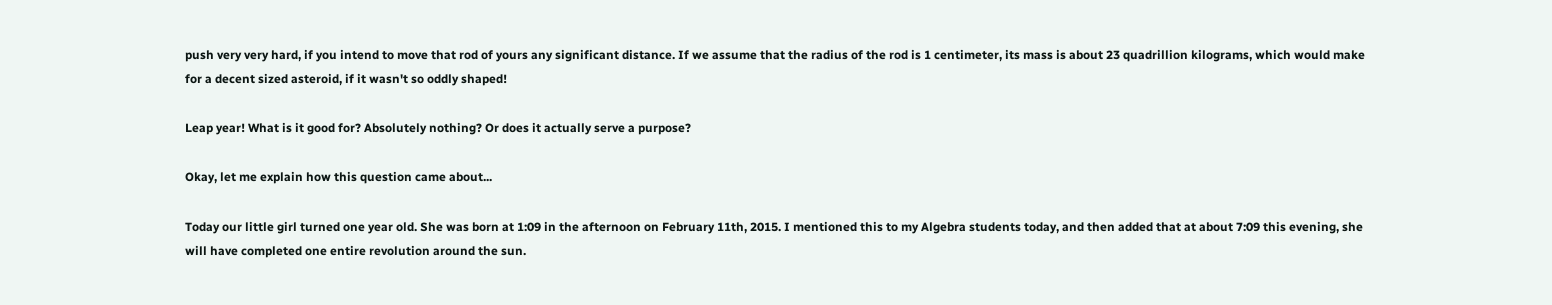push very very hard, if you intend to move that rod of yours any significant distance. If we assume that the radius of the rod is 1 centimeter, its mass is about 23 quadrillion kilograms, which would make for a decent sized asteroid, if it wasn't so oddly shaped!

Leap year! What is it good for? Absolutely nothing? Or does it actually serve a purpose?

Okay, let me explain how this question came about...

Today our little girl turned one year old. She was born at 1:09 in the afternoon on February 11th, 2015. I mentioned this to my Algebra students today, and then added that at about 7:09 this evening, she will have completed one entire revolution around the sun.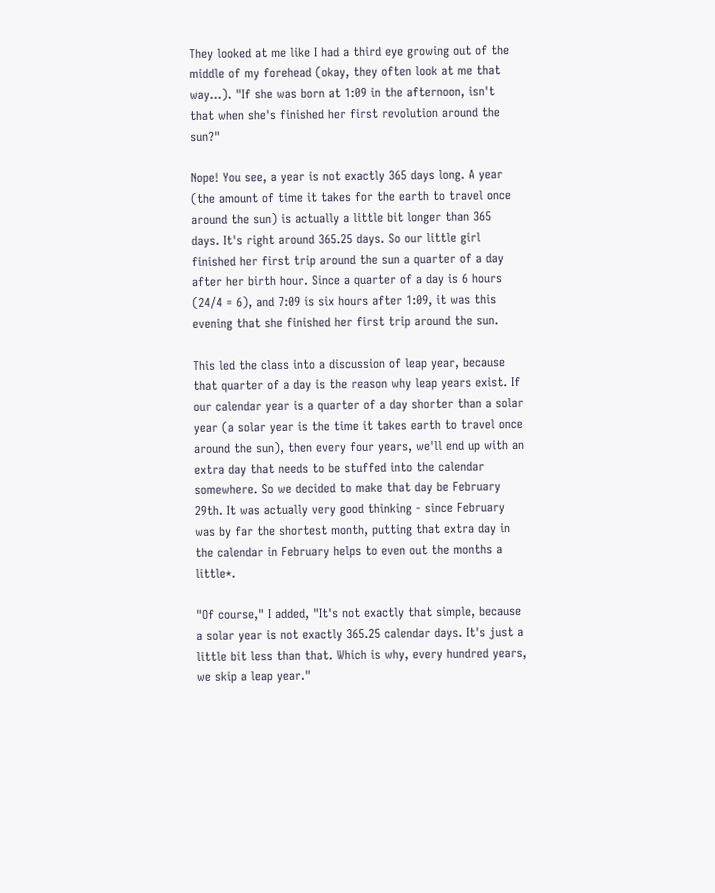They looked at me like I had a third eye growing out of the middle of my forehead (okay, they often look at me that way...). "If she was born at 1:09 in the afternoon, isn't that when she's finished her first revolution around the sun?"

Nope! You see, a year is not exactly 365 days long. A year (the amount of time it takes for the earth to travel once around the sun) is actually a little bit longer than 365 days. It's right around 365.25 days. So our little girl finished her first trip around the sun a quarter of a day after her birth hour. Since a quarter of a day is 6 hours (24/4 = 6), and 7:09 is six hours after 1:09, it was this evening that she finished her first trip around the sun.

This led the class into a discussion of leap year, because that quarter of a day is the reason why leap years exist. If our calendar year is a quarter of a day shorter than a solar year (a solar year is the time it takes earth to travel once around the sun), then every four years, we'll end up with an extra day that needs to be stuffed into the calendar somewhere. So we decided to make that day be February 29th. It was actually very good thinking - since February was by far the shortest month, putting that extra day in the calendar in February helps to even out the months a little*.

"Of course," I added, "It's not exactly that simple, because a solar year is not exactly 365.25 calendar days. It's just a little bit less than that. Which is why, every hundred years, we skip a leap year."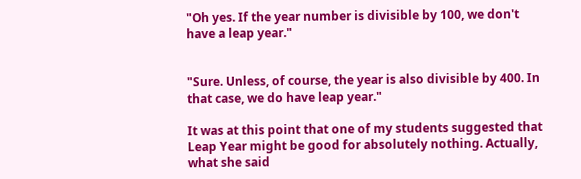"Oh yes. If the year number is divisible by 100, we don't have a leap year."


"Sure. Unless, of course, the year is also divisible by 400. In that case, we do have leap year."

It was at this point that one of my students suggested that Leap Year might be good for absolutely nothing. Actually, what she said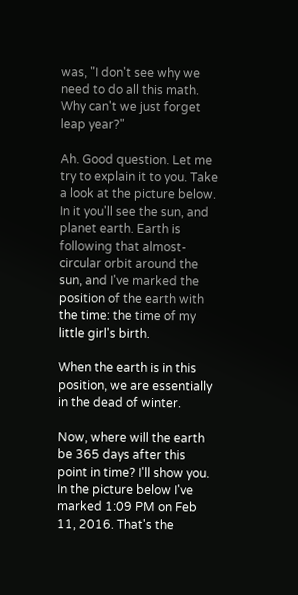was, "I don't see why we need to do all this math. Why can't we just forget leap year?"

Ah. Good question. Let me try to explain it to you. Take a look at the picture below. In it you'll see the sun, and planet earth. Earth is following that almost-circular orbit around the sun, and I've marked the position of the earth with the time: the time of my little girl's birth.

When the earth is in this position, we are essentially in the dead of winter.

Now, where will the earth be 365 days after this point in time? I'll show you. In the picture below I've marked 1:09 PM on Feb 11, 2016. That's the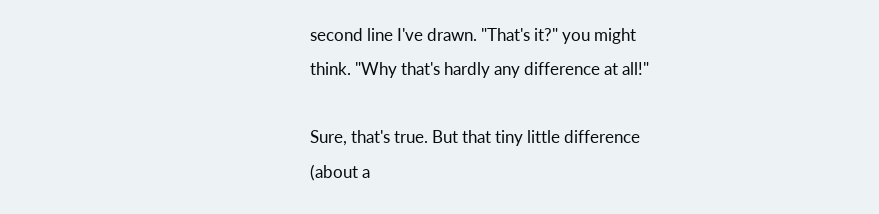second line I've drawn. "That's it?" you might think. "Why that's hardly any difference at all!"

Sure, that's true. But that tiny little difference (about a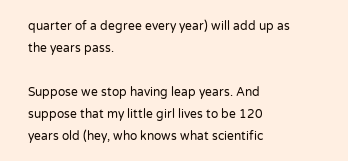quarter of a degree every year) will add up as the years pass.

Suppose we stop having leap years. And suppose that my little girl lives to be 120 years old (hey, who knows what scientific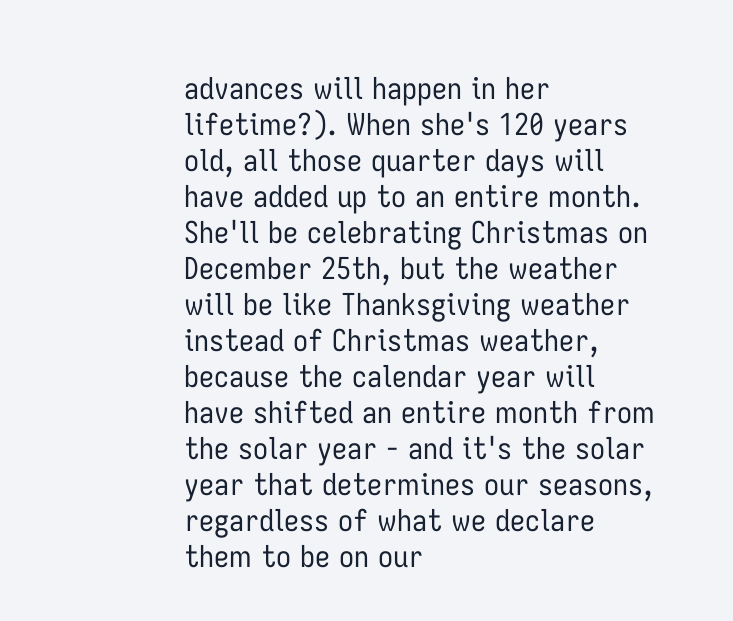advances will happen in her lifetime?). When she's 120 years old, all those quarter days will have added up to an entire month. She'll be celebrating Christmas on December 25th, but the weather will be like Thanksgiving weather instead of Christmas weather, because the calendar year will have shifted an entire month from the solar year - and it's the solar year that determines our seasons, regardless of what we declare them to be on our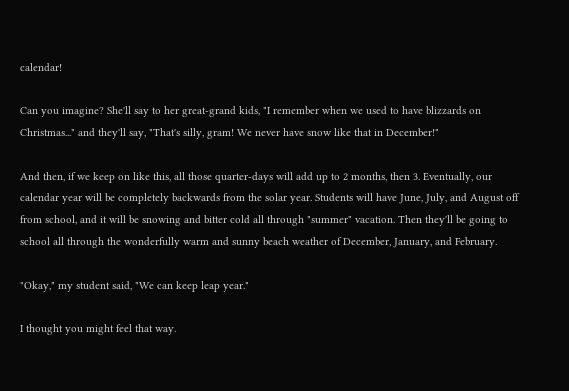calendar!

Can you imagine? She'll say to her great-grand kids, "I remember when we used to have blizzards on Christmas..." and they'll say, "That's silly, gram! We never have snow like that in December!"

And then, if we keep on like this, all those quarter-days will add up to 2 months, then 3. Eventually, our calendar year will be completely backwards from the solar year. Students will have June, July, and August off from school, and it will be snowing and bitter cold all through "summer" vacation. Then they'll be going to school all through the wonderfully warm and sunny beach weather of December, January, and February.

"Okay," my student said, "We can keep leap year."

I thought you might feel that way.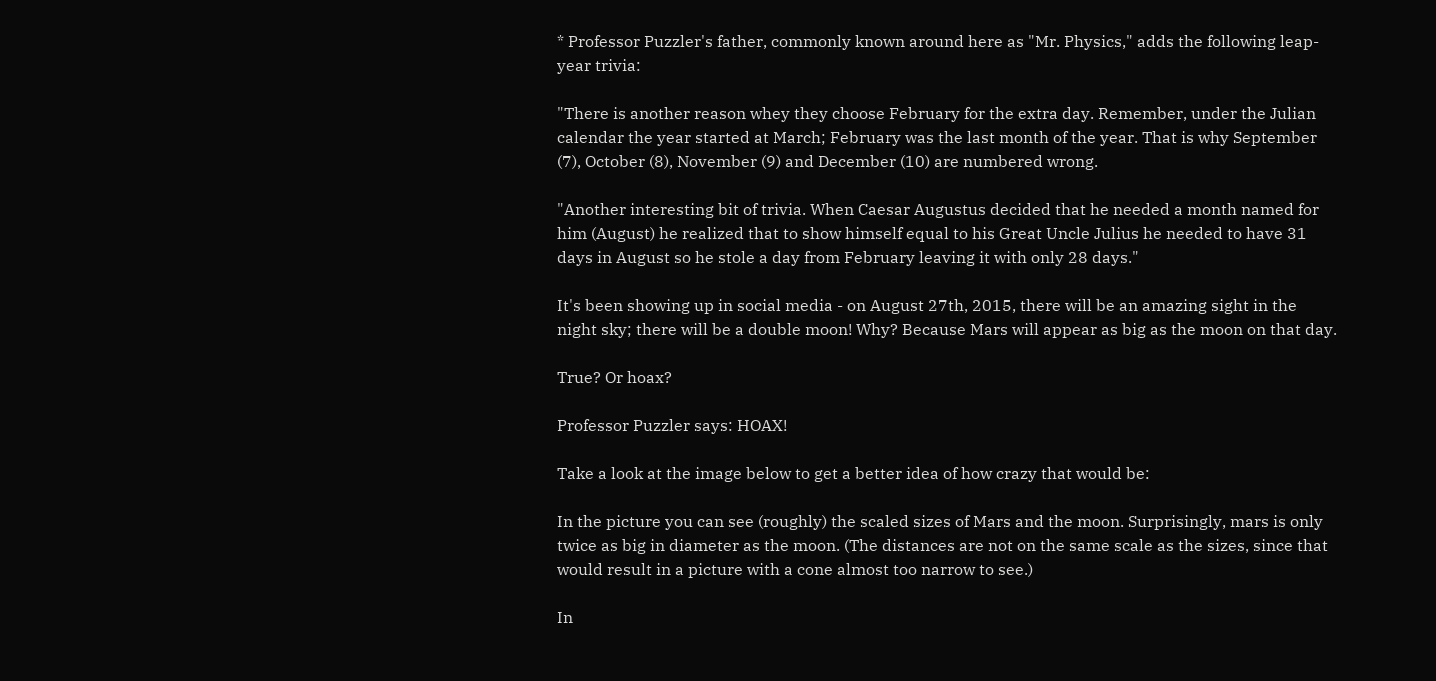* Professor Puzzler's father, commonly known around here as "Mr. Physics," adds the following leap-year trivia:

"There is another reason whey they choose February for the extra day. Remember, under the Julian calendar the year started at March; February was the last month of the year. That is why September (7), October (8), November (9) and December (10) are numbered wrong.

"Another interesting bit of trivia. When Caesar Augustus decided that he needed a month named for him (August) he realized that to show himself equal to his Great Uncle Julius he needed to have 31 days in August so he stole a day from February leaving it with only 28 days."

It's been showing up in social media - on August 27th, 2015, there will be an amazing sight in the night sky; there will be a double moon! Why? Because Mars will appear as big as the moon on that day.

True? Or hoax?

Professor Puzzler says: HOAX!

Take a look at the image below to get a better idea of how crazy that would be:

In the picture you can see (roughly) the scaled sizes of Mars and the moon. Surprisingly, mars is only twice as big in diameter as the moon. (The distances are not on the same scale as the sizes, since that would result in a picture with a cone almost too narrow to see.)

In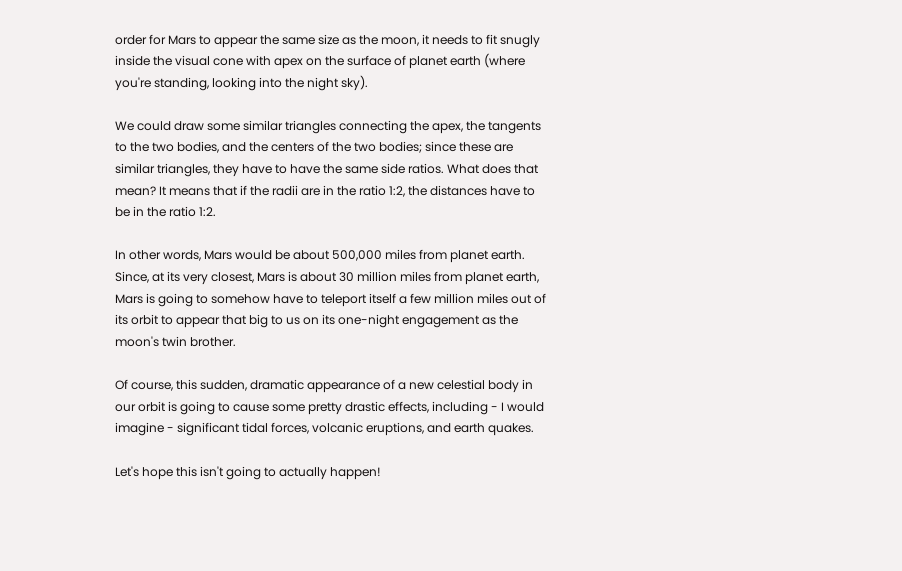order for Mars to appear the same size as the moon, it needs to fit snugly inside the visual cone with apex on the surface of planet earth (where you're standing, looking into the night sky).

We could draw some similar triangles connecting the apex, the tangents to the two bodies, and the centers of the two bodies; since these are similar triangles, they have to have the same side ratios. What does that mean? It means that if the radii are in the ratio 1:2, the distances have to be in the ratio 1:2.

In other words, Mars would be about 500,000 miles from planet earth. Since, at its very closest, Mars is about 30 million miles from planet earth, Mars is going to somehow have to teleport itself a few million miles out of its orbit to appear that big to us on its one-night engagement as the moon's twin brother.

Of course, this sudden, dramatic appearance of a new celestial body in our orbit is going to cause some pretty drastic effects, including - I would imagine - significant tidal forces, volcanic eruptions, and earth quakes.

Let's hope this isn't going to actually happen!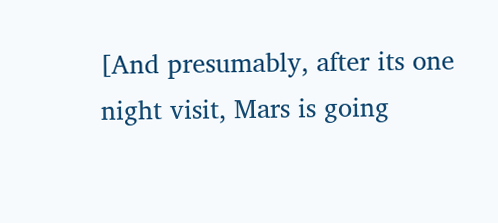[And presumably, after its one night visit, Mars is going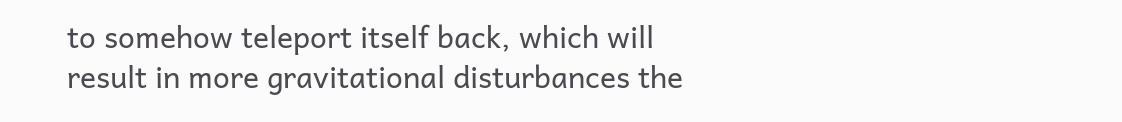to somehow teleport itself back, which will result in more gravitational disturbances the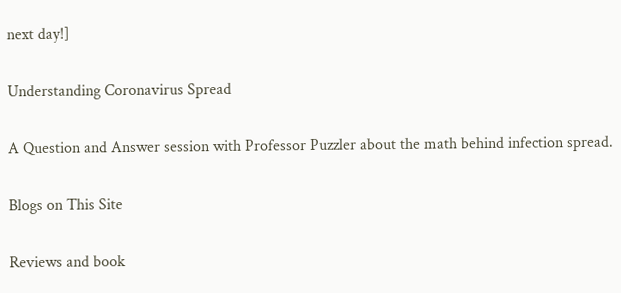next day!]

Understanding Coronavirus Spread

A Question and Answer session with Professor Puzzler about the math behind infection spread.

Blogs on This Site

Reviews and book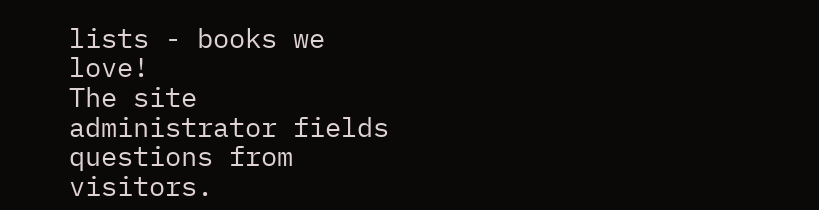lists - books we love!
The site administrator fields questions from visitors.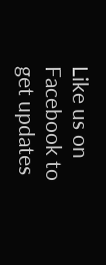Like us on Facebook to get updates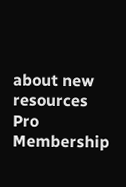about new resources
Pro Membership